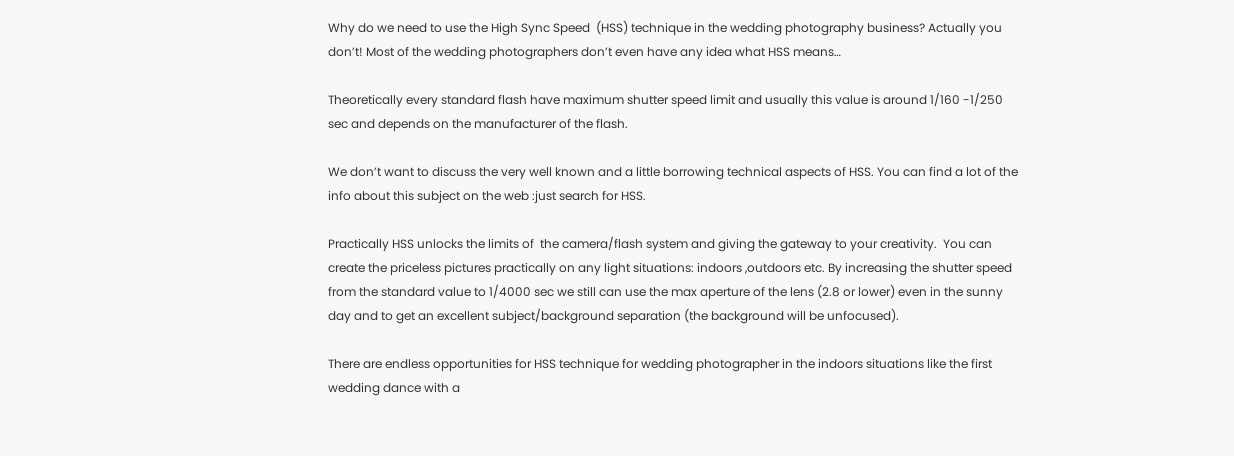Why do we need to use the High Sync Speed  (HSS) technique in the wedding photography business? Actually you don’t! Most of the wedding photographers don’t even have any idea what HSS means…

Theoretically every standard flash have maximum shutter speed limit and usually this value is around 1/160 -1/250 sec and depends on the manufacturer of the flash.

We don’t want to discuss the very well known and a little borrowing technical aspects of HSS. You can find a lot of the info about this subject on the web :just search for HSS.

Practically HSS unlocks the limits of  the camera/flash system and giving the gateway to your creativity.  You can create the priceless pictures practically on any light situations: indoors ,outdoors etc. By increasing the shutter speed from the standard value to 1/4000 sec we still can use the max aperture of the lens (2.8 or lower) even in the sunny day and to get an excellent subject/background separation (the background will be unfocused).

There are endless opportunities for HSS technique for wedding photographer in the indoors situations like the first wedding dance with a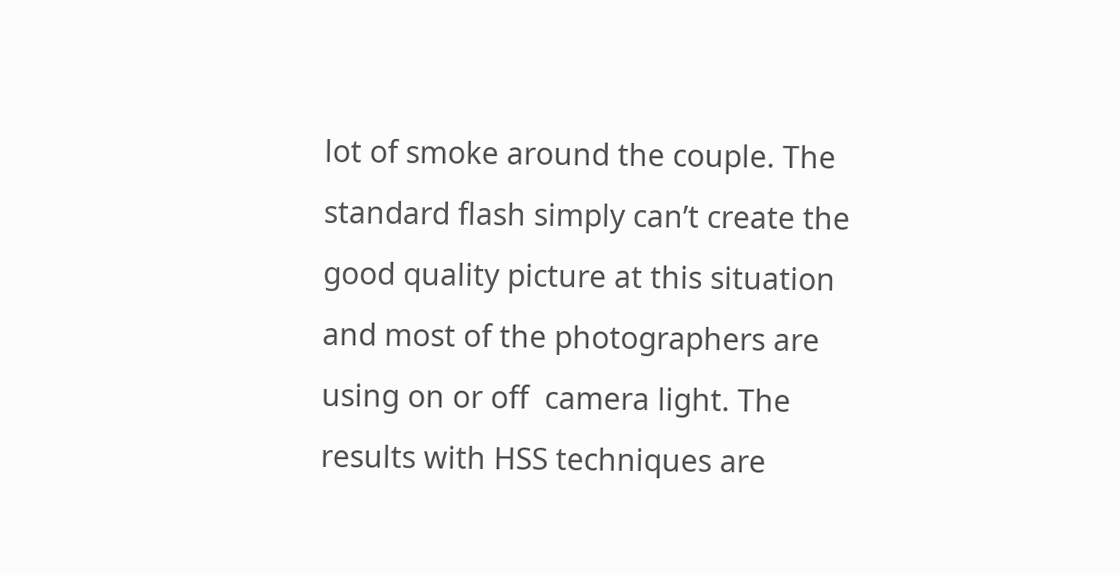lot of smoke around the couple. The standard flash simply can’t create the good quality picture at this situation and most of the photographers are using on or off  camera light. The results with HSS techniques are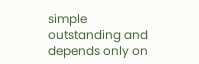simple outstanding and depends only on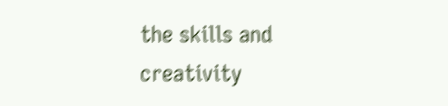the skills and creativity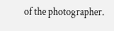of the photographer.